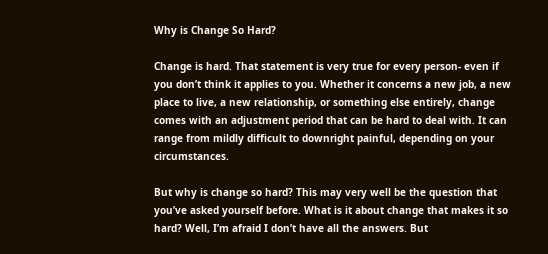Why is Change So Hard?

Change is hard. That statement is very true for every person- even if you don’t think it applies to you. Whether it concerns a new job, a new place to live, a new relationship, or something else entirely, change comes with an adjustment period that can be hard to deal with. It can range from mildly difficult to downright painful, depending on your circumstances.

But why is change so hard? This may very well be the question that you’ve asked yourself before. What is it about change that makes it so hard? Well, I’m afraid I don’t have all the answers. But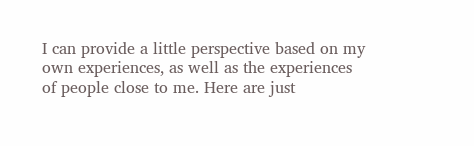I can provide a little perspective based on my own experiences, as well as the experiences of people close to me. Here are just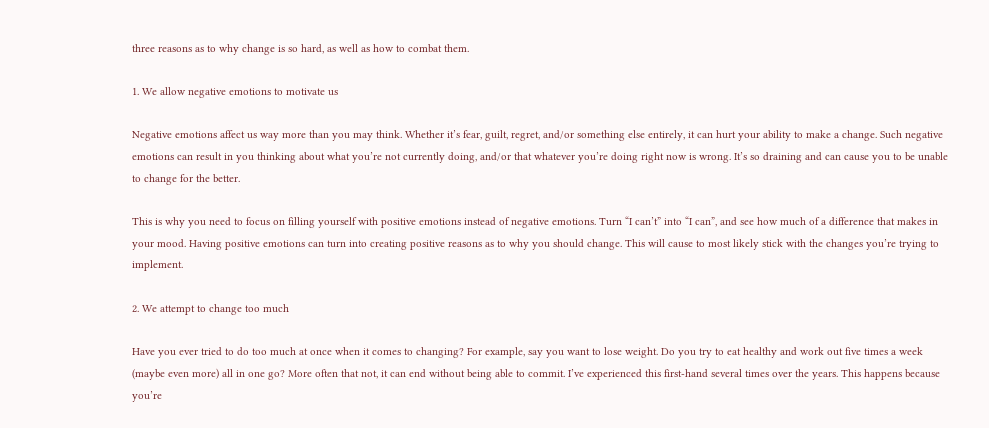three reasons as to why change is so hard, as well as how to combat them.

1. We allow negative emotions to motivate us

Negative emotions affect us way more than you may think. Whether it’s fear, guilt, regret, and/or something else entirely, it can hurt your ability to make a change. Such negative emotions can result in you thinking about what you’re not currently doing, and/or that whatever you’re doing right now is wrong. It’s so draining and can cause you to be unable to change for the better.

This is why you need to focus on filling yourself with positive emotions instead of negative emotions. Turn “I can’t” into “I can”, and see how much of a difference that makes in your mood. Having positive emotions can turn into creating positive reasons as to why you should change. This will cause to most likely stick with the changes you’re trying to implement.

2. We attempt to change too much

Have you ever tried to do too much at once when it comes to changing? For example, say you want to lose weight. Do you try to eat healthy and work out five times a week (maybe even more) all in one go? More often that not, it can end without being able to commit. I’ve experienced this first-hand several times over the years. This happens because you’re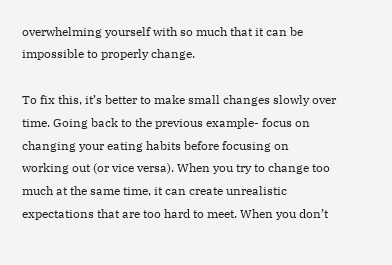overwhelming yourself with so much that it can be impossible to properly change.

To fix this, it’s better to make small changes slowly over time. Going back to the previous example- focus on changing your eating habits before focusing on working out (or vice versa). When you try to change too much at the same time, it can create unrealistic expectations that are too hard to meet. When you don’t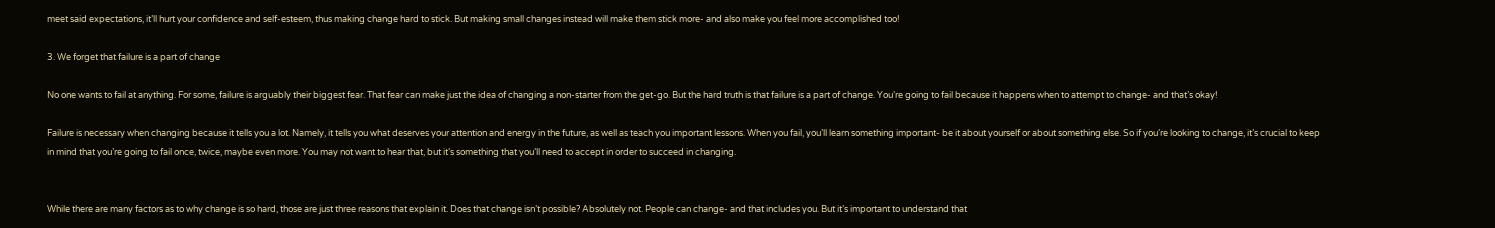meet said expectations, it’ll hurt your confidence and self-esteem, thus making change hard to stick. But making small changes instead will make them stick more- and also make you feel more accomplished too!

3. We forget that failure is a part of change

No one wants to fail at anything. For some, failure is arguably their biggest fear. That fear can make just the idea of changing a non-starter from the get-go. But the hard truth is that failure is a part of change. You’re going to fail because it happens when to attempt to change- and that’s okay!

Failure is necessary when changing because it tells you a lot. Namely, it tells you what deserves your attention and energy in the future, as well as teach you important lessons. When you fail, you’ll learn something important- be it about yourself or about something else. So if you’re looking to change, it’s crucial to keep in mind that you’re going to fail once, twice, maybe even more. You may not want to hear that, but it’s something that you’ll need to accept in order to succeed in changing.


While there are many factors as to why change is so hard, those are just three reasons that explain it. Does that change isn’t possible? Absolutely not. People can change- and that includes you. But it’s important to understand that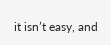it isn’t easy, and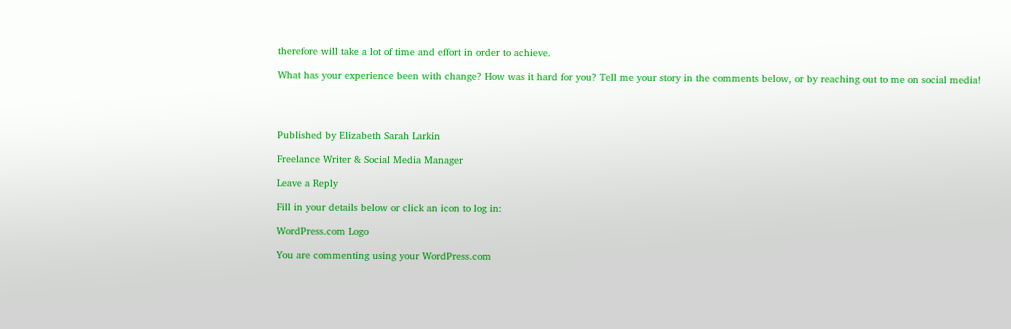therefore will take a lot of time and effort in order to achieve.

What has your experience been with change? How was it hard for you? Tell me your story in the comments below, or by reaching out to me on social media!




Published by Elizabeth Sarah Larkin

Freelance Writer & Social Media Manager

Leave a Reply

Fill in your details below or click an icon to log in:

WordPress.com Logo

You are commenting using your WordPress.com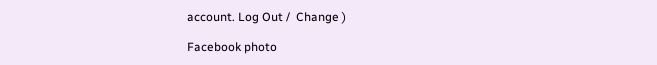account. Log Out /  Change )

Facebook photo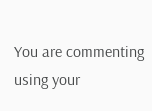You are commenting using your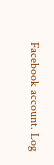Facebook account. Log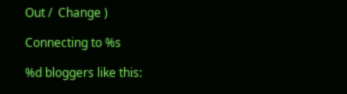Out /  Change )

Connecting to %s

%d bloggers like this: